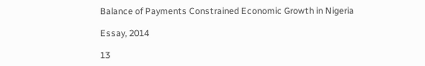Balance of Payments Constrained Economic Growth in Nigeria

Essay, 2014

13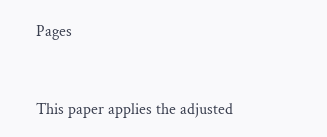Pages



This paper applies the adjusted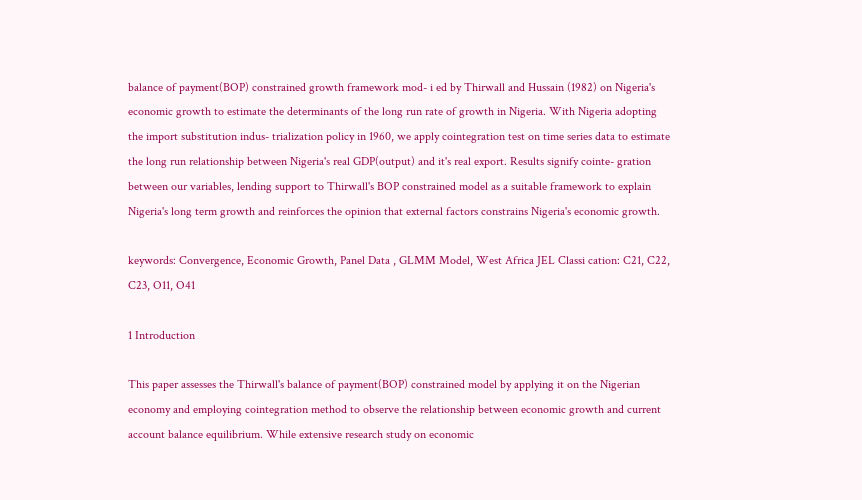balance of payment(BOP) constrained growth framework mod- i ed by Thirwall and Hussain (1982) on Nigeria's economic growth to estimate the determinants of the long run rate of growth in Nigeria. With Nigeria adopting the import substitution indus- trialization policy in 1960, we apply cointegration test on time series data to estimate the long run relationship between Nigeria's real GDP(output) and it's real export. Results signify cointe- gration between our variables, lending support to Thirwall's BOP constrained model as a suitable framework to explain Nigeria's long term growth and reinforces the opinion that external factors constrains Nigeria's economic growth.

keywords: Convergence, Economic Growth, Panel Data , GLMM Model, West Africa JEL Classi cation: C21, C22, C23, O11, O41

1 Introduction

This paper assesses the Thirwall's balance of payment(BOP) constrained model by applying it on the Nigerian economy and employing cointegration method to observe the relationship between economic growth and current account balance equilibrium. While extensive research study on economic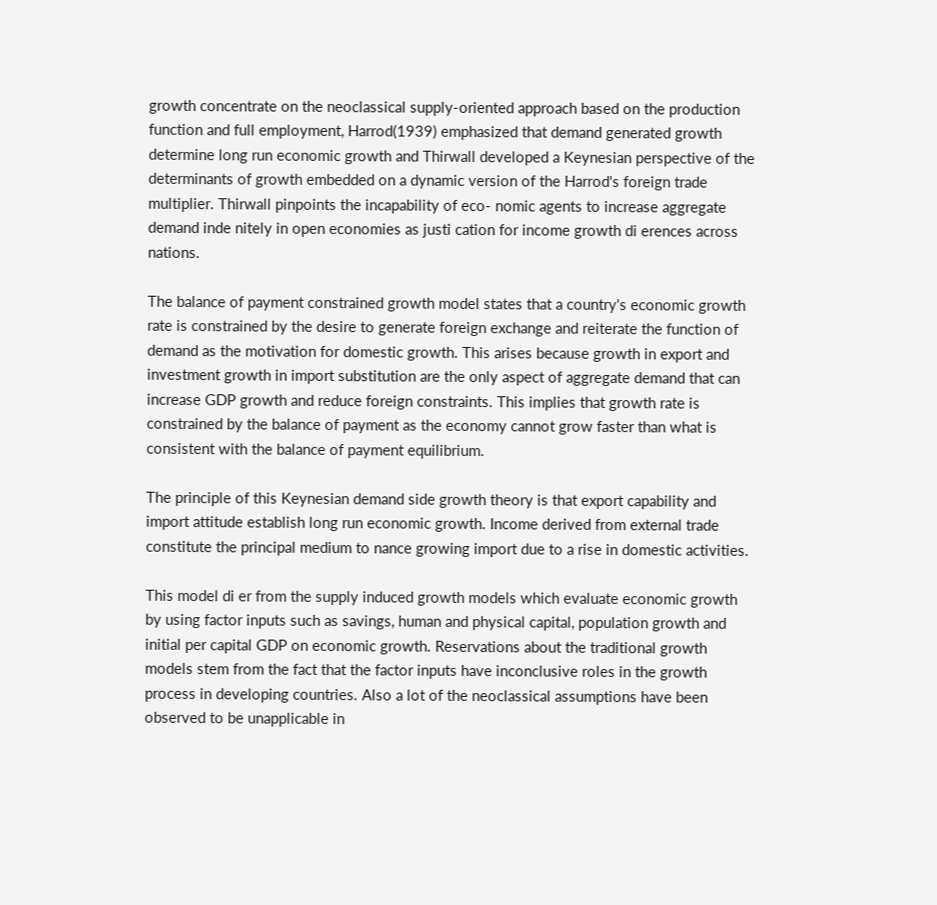growth concentrate on the neoclassical supply-oriented approach based on the production function and full employment, Harrod(1939) emphasized that demand generated growth determine long run economic growth and Thirwall developed a Keynesian perspective of the determinants of growth embedded on a dynamic version of the Harrod's foreign trade multiplier. Thirwall pinpoints the incapability of eco- nomic agents to increase aggregate demand inde nitely in open economies as justi cation for income growth di erences across nations.

The balance of payment constrained growth model states that a country's economic growth rate is constrained by the desire to generate foreign exchange and reiterate the function of demand as the motivation for domestic growth. This arises because growth in export and investment growth in import substitution are the only aspect of aggregate demand that can increase GDP growth and reduce foreign constraints. This implies that growth rate is constrained by the balance of payment as the economy cannot grow faster than what is consistent with the balance of payment equilibrium.

The principle of this Keynesian demand side growth theory is that export capability and import attitude establish long run economic growth. Income derived from external trade constitute the principal medium to nance growing import due to a rise in domestic activities.

This model di er from the supply induced growth models which evaluate economic growth by using factor inputs such as savings, human and physical capital, population growth and initial per capital GDP on economic growth. Reservations about the traditional growth models stem from the fact that the factor inputs have inconclusive roles in the growth process in developing countries. Also a lot of the neoclassical assumptions have been observed to be unapplicable in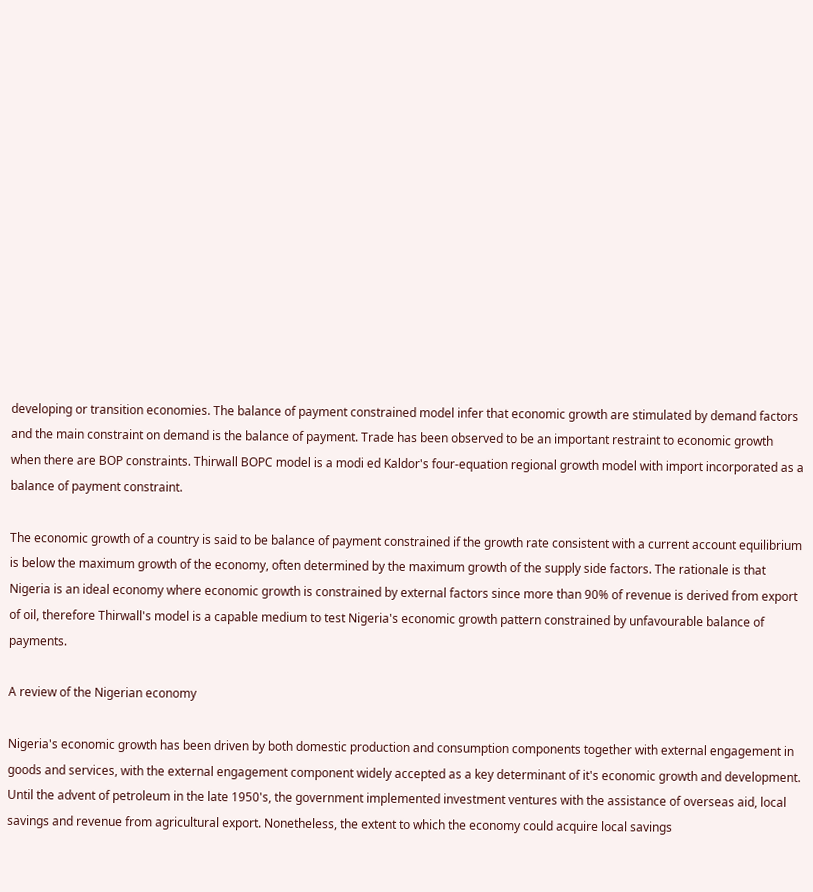developing or transition economies. The balance of payment constrained model infer that economic growth are stimulated by demand factors and the main constraint on demand is the balance of payment. Trade has been observed to be an important restraint to economic growth when there are BOP constraints. Thirwall BOPC model is a modi ed Kaldor's four-equation regional growth model with import incorporated as a balance of payment constraint.

The economic growth of a country is said to be balance of payment constrained if the growth rate consistent with a current account equilibrium is below the maximum growth of the economy, often determined by the maximum growth of the supply side factors. The rationale is that Nigeria is an ideal economy where economic growth is constrained by external factors since more than 90% of revenue is derived from export of oil, therefore Thirwall's model is a capable medium to test Nigeria's economic growth pattern constrained by unfavourable balance of payments.

A review of the Nigerian economy

Nigeria's economic growth has been driven by both domestic production and consumption components together with external engagement in goods and services, with the external engagement component widely accepted as a key determinant of it's economic growth and development. Until the advent of petroleum in the late 1950's, the government implemented investment ventures with the assistance of overseas aid, local savings and revenue from agricultural export. Nonetheless, the extent to which the economy could acquire local savings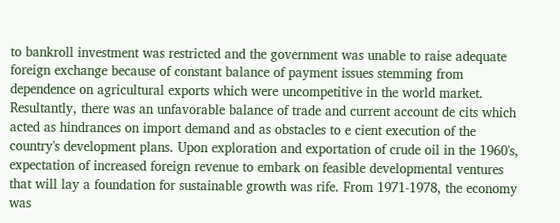to bankroll investment was restricted and the government was unable to raise adequate foreign exchange because of constant balance of payment issues stemming from dependence on agricultural exports which were uncompetitive in the world market. Resultantly, there was an unfavorable balance of trade and current account de cits which acted as hindrances on import demand and as obstacles to e cient execution of the country's development plans. Upon exploration and exportation of crude oil in the 1960's, expectation of increased foreign revenue to embark on feasible developmental ventures that will lay a foundation for sustainable growth was rife. From 1971-1978, the economy was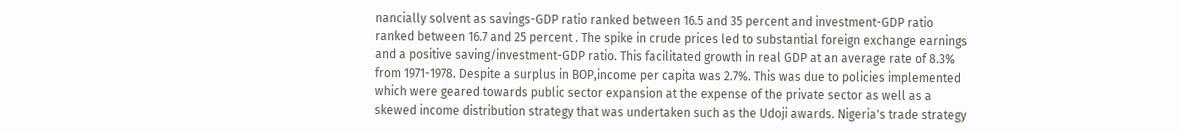nancially solvent as savings-GDP ratio ranked between 16.5 and 35 percent and investment-GDP ratio ranked between 16.7 and 25 percent . The spike in crude prices led to substantial foreign exchange earnings and a positive saving/investment-GDP ratio. This facilitated growth in real GDP at an average rate of 8.3% from 1971-1978. Despite a surplus in BOP,income per capita was 2.7%. This was due to policies implemented which were geared towards public sector expansion at the expense of the private sector as well as a skewed income distribution strategy that was undertaken such as the Udoji awards. Nigeria's trade strategy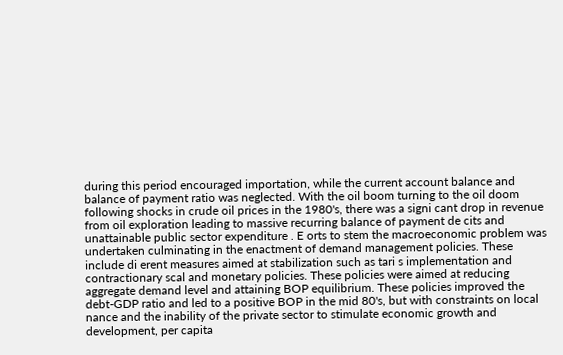during this period encouraged importation, while the current account balance and balance of payment ratio was neglected. With the oil boom turning to the oil doom following shocks in crude oil prices in the 1980's, there was a signi cant drop in revenue from oil exploration leading to massive recurring balance of payment de cits and unattainable public sector expenditure . E orts to stem the macroeconomic problem was undertaken culminating in the enactment of demand management policies. These include di erent measures aimed at stabilization such as tari s implementation and contractionary scal and monetary policies. These policies were aimed at reducing aggregate demand level and attaining BOP equilibrium. These policies improved the debt-GDP ratio and led to a positive BOP in the mid 80's, but with constraints on local nance and the inability of the private sector to stimulate economic growth and development, per capita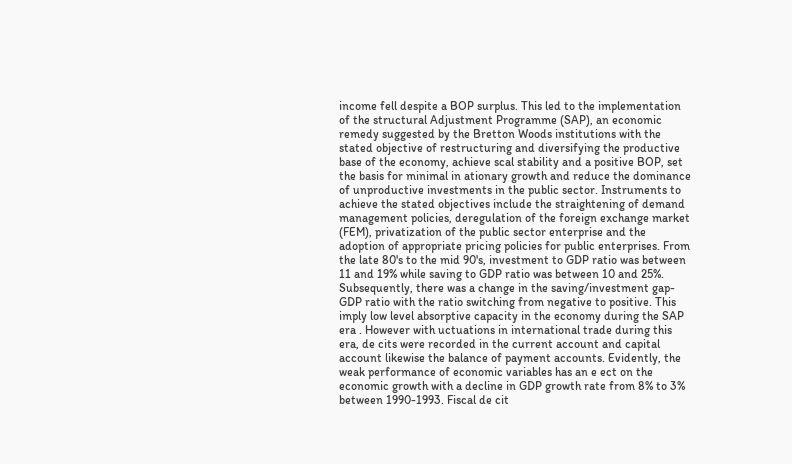income fell despite a BOP surplus. This led to the implementation of the structural Adjustment Programme (SAP), an economic remedy suggested by the Bretton Woods institutions with the stated objective of restructuring and diversifying the productive base of the economy, achieve scal stability and a positive BOP, set the basis for minimal in ationary growth and reduce the dominance of unproductive investments in the public sector. Instruments to achieve the stated objectives include the straightening of demand management policies, deregulation of the foreign exchange market (FEM), privatization of the public sector enterprise and the adoption of appropriate pricing policies for public enterprises. From the late 80's to the mid 90's, investment to GDP ratio was between 11 and 19% while saving to GDP ratio was between 10 and 25%. Subsequently, there was a change in the saving/investment gap-GDP ratio with the ratio switching from negative to positive. This imply low level absorptive capacity in the economy during the SAP era . However with uctuations in international trade during this era, de cits were recorded in the current account and capital account likewise the balance of payment accounts. Evidently, the weak performance of economic variables has an e ect on the economic growth with a decline in GDP growth rate from 8% to 3% between 1990-1993. Fiscal de cit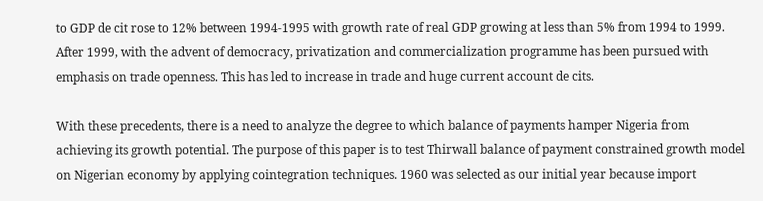to GDP de cit rose to 12% between 1994-1995 with growth rate of real GDP growing at less than 5% from 1994 to 1999. After 1999, with the advent of democracy, privatization and commercialization programme has been pursued with emphasis on trade openness. This has led to increase in trade and huge current account de cits.

With these precedents, there is a need to analyze the degree to which balance of payments hamper Nigeria from achieving its growth potential. The purpose of this paper is to test Thirwall balance of payment constrained growth model on Nigerian economy by applying cointegration techniques. 1960 was selected as our initial year because import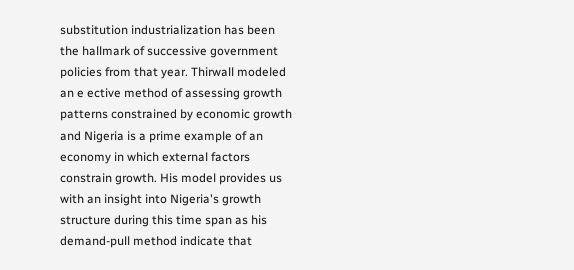substitution industrialization has been the hallmark of successive government policies from that year. Thirwall modeled an e ective method of assessing growth patterns constrained by economic growth and Nigeria is a prime example of an economy in which external factors constrain growth. His model provides us with an insight into Nigeria's growth structure during this time span as his demand-pull method indicate that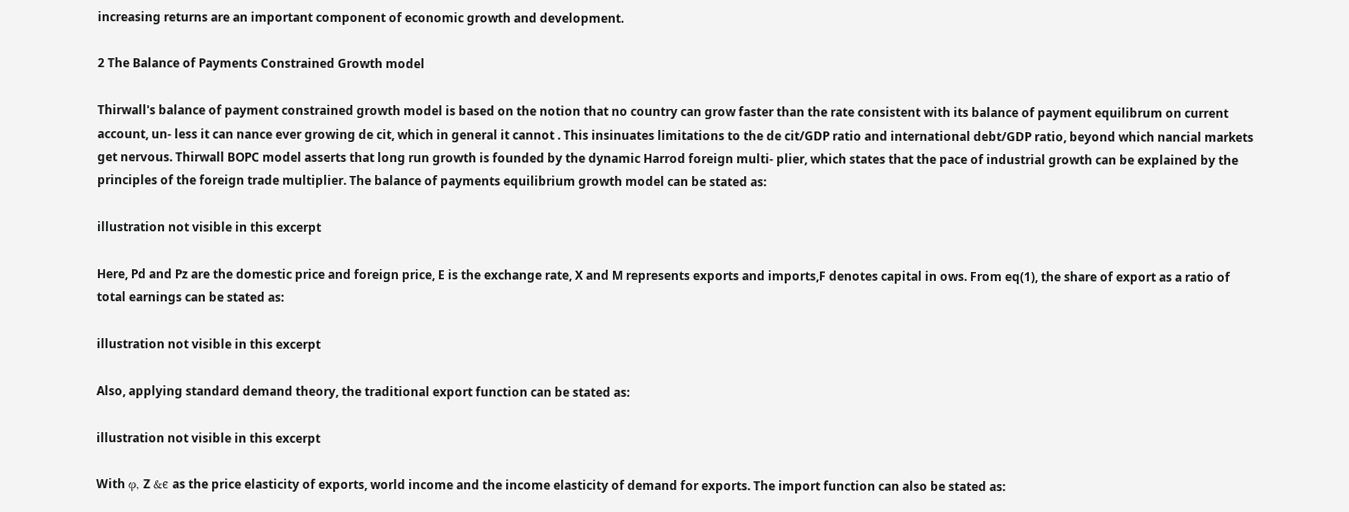increasing returns are an important component of economic growth and development.

2 The Balance of Payments Constrained Growth model

Thirwall's balance of payment constrained growth model is based on the notion that no country can grow faster than the rate consistent with its balance of payment equilibrum on current account, un- less it can nance ever growing de cit, which in general it cannot . This insinuates limitations to the de cit/GDP ratio and international debt/GDP ratio, beyond which nancial markets get nervous. Thirwall BOPC model asserts that long run growth is founded by the dynamic Harrod foreign multi- plier, which states that the pace of industrial growth can be explained by the principles of the foreign trade multiplier. The balance of payments equilibrium growth model can be stated as:

illustration not visible in this excerpt

Here, Pd and Pz are the domestic price and foreign price, E is the exchange rate, X and M represents exports and imports,F denotes capital in ows. From eq(1), the share of export as a ratio of total earnings can be stated as:

illustration not visible in this excerpt

Also, applying standard demand theory, the traditional export function can be stated as:

illustration not visible in this excerpt

With φ, Z &ϵ as the price elasticity of exports, world income and the income elasticity of demand for exports. The import function can also be stated as: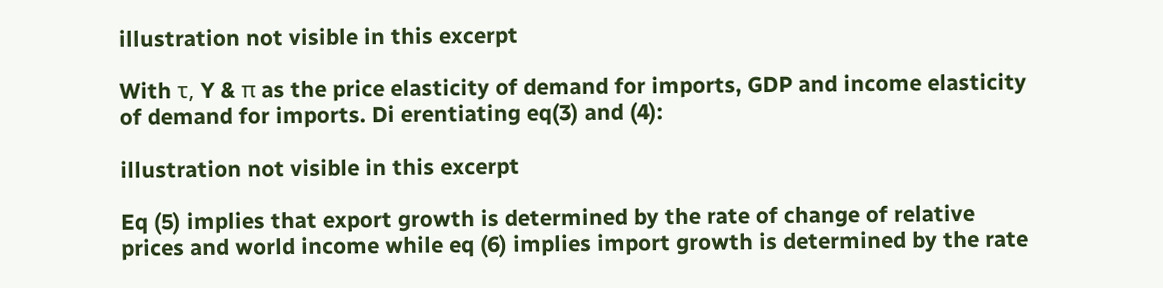illustration not visible in this excerpt

With τ, Y & π as the price elasticity of demand for imports, GDP and income elasticity of demand for imports. Di erentiating eq(3) and (4):

illustration not visible in this excerpt

Eq (5) implies that export growth is determined by the rate of change of relative prices and world income while eq (6) implies import growth is determined by the rate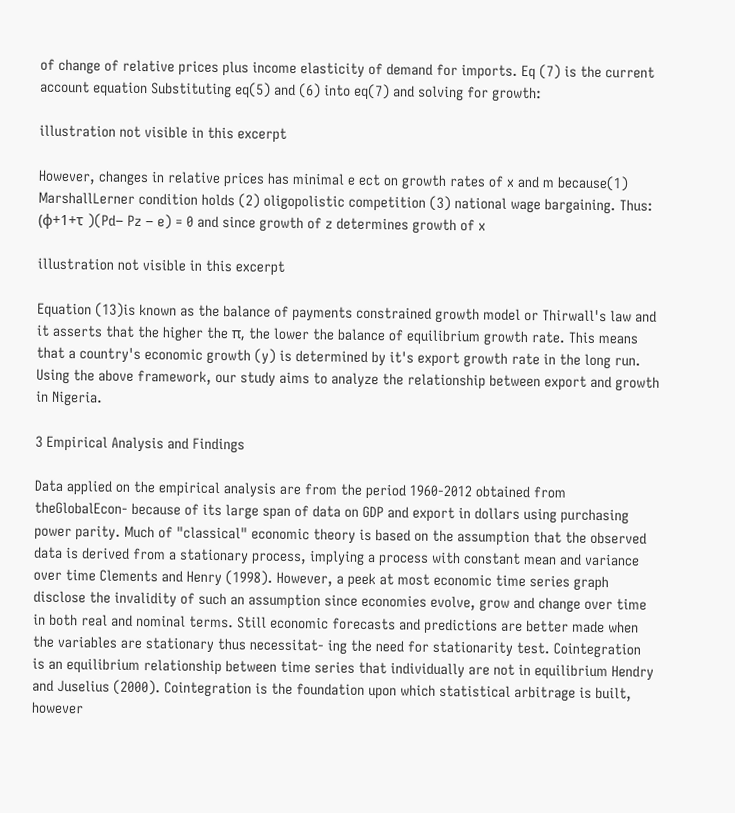of change of relative prices plus income elasticity of demand for imports. Eq (7) is the current account equation Substituting eq(5) and (6) into eq(7) and solving for growth:

illustration not visible in this excerpt

However, changes in relative prices has minimal e ect on growth rates of x and m because(1) MarshallLerner condition holds (2) oligopolistic competition (3) national wage bargaining. Thus: (φ+1+τ )(Pd− Pz − e) = 0 and since growth of z determines growth of x

illustration not visible in this excerpt

Equation (13)is known as the balance of payments constrained growth model or Thirwall's law and it asserts that the higher the π, the lower the balance of equilibrium growth rate. This means that a country's economic growth (y) is determined by it's export growth rate in the long run. Using the above framework, our study aims to analyze the relationship between export and growth in Nigeria.

3 Empirical Analysis and Findings

Data applied on the empirical analysis are from the period 1960-2012 obtained from theGlobalEcon- because of its large span of data on GDP and export in dollars using purchasing power parity. Much of "classical" economic theory is based on the assumption that the observed data is derived from a stationary process, implying a process with constant mean and variance over time Clements and Henry (1998). However, a peek at most economic time series graph disclose the invalidity of such an assumption since economies evolve, grow and change over time in both real and nominal terms. Still economic forecasts and predictions are better made when the variables are stationary thus necessitat- ing the need for stationarity test. Cointegration is an equilibrium relationship between time series that individually are not in equilibrium Hendry and Juselius (2000). Cointegration is the foundation upon which statistical arbitrage is built, however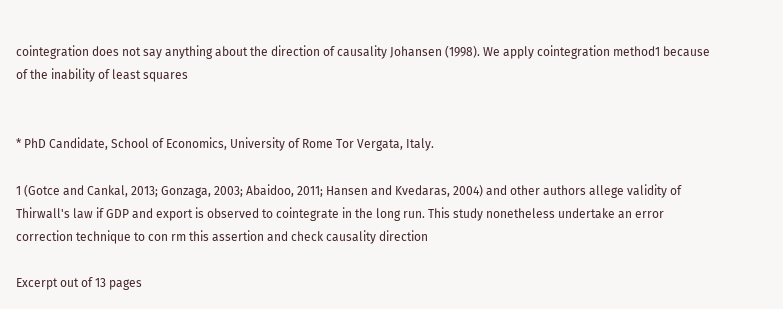cointegration does not say anything about the direction of causality Johansen (1998). We apply cointegration method1 because of the inability of least squares


* PhD Candidate, School of Economics, University of Rome Tor Vergata, Italy.

1 (Gotce and Cankal, 2013; Gonzaga, 2003; Abaidoo, 2011; Hansen and Kvedaras, 2004) and other authors allege validity of Thirwall's law if GDP and export is observed to cointegrate in the long run. This study nonetheless undertake an error correction technique to con rm this assertion and check causality direction

Excerpt out of 13 pages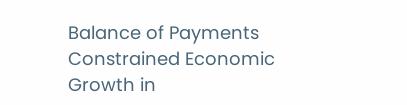Balance of Payments Constrained Economic Growth in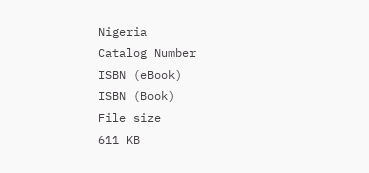Nigeria
Catalog Number
ISBN (eBook)
ISBN (Book)
File size
611 KB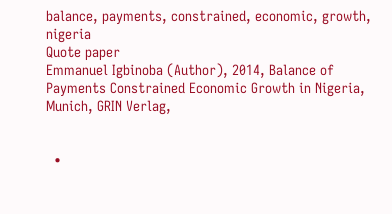balance, payments, constrained, economic, growth, nigeria
Quote paper
Emmanuel Igbinoba (Author), 2014, Balance of Payments Constrained Economic Growth in Nigeria, Munich, GRIN Verlag,


  •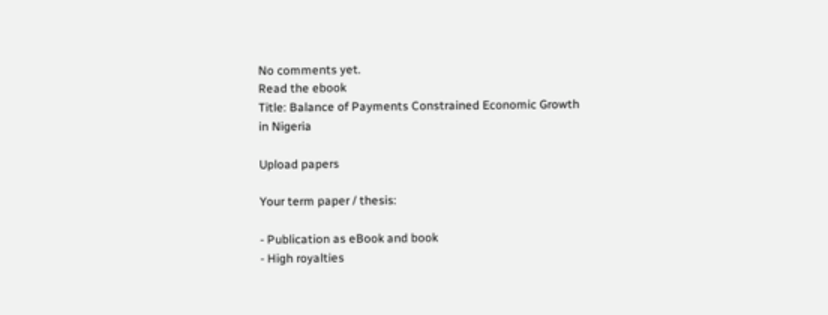No comments yet.
Read the ebook
Title: Balance of Payments Constrained Economic Growth in Nigeria

Upload papers

Your term paper / thesis:

- Publication as eBook and book
- High royalties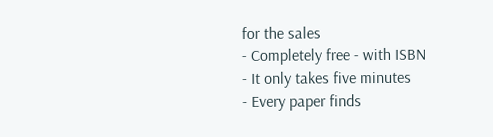for the sales
- Completely free - with ISBN
- It only takes five minutes
- Every paper finds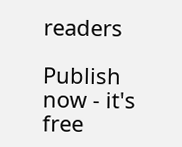readers

Publish now - it's free